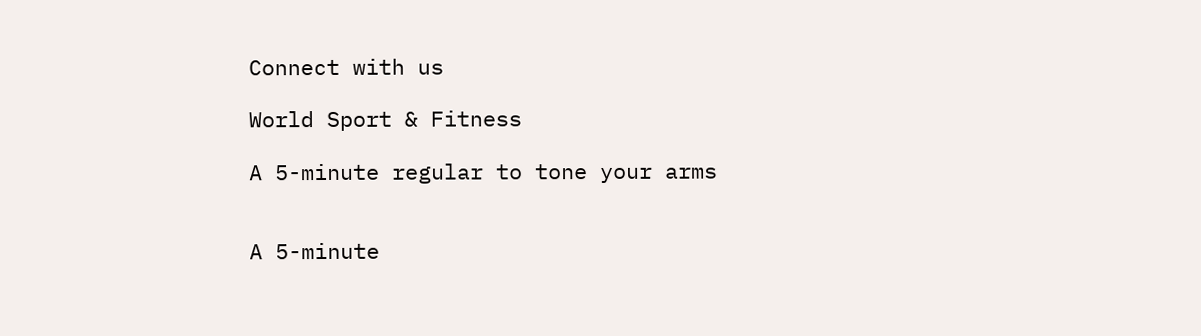Connect with us

World Sport & Fitness

A 5-minute regular to tone your arms


A 5-minute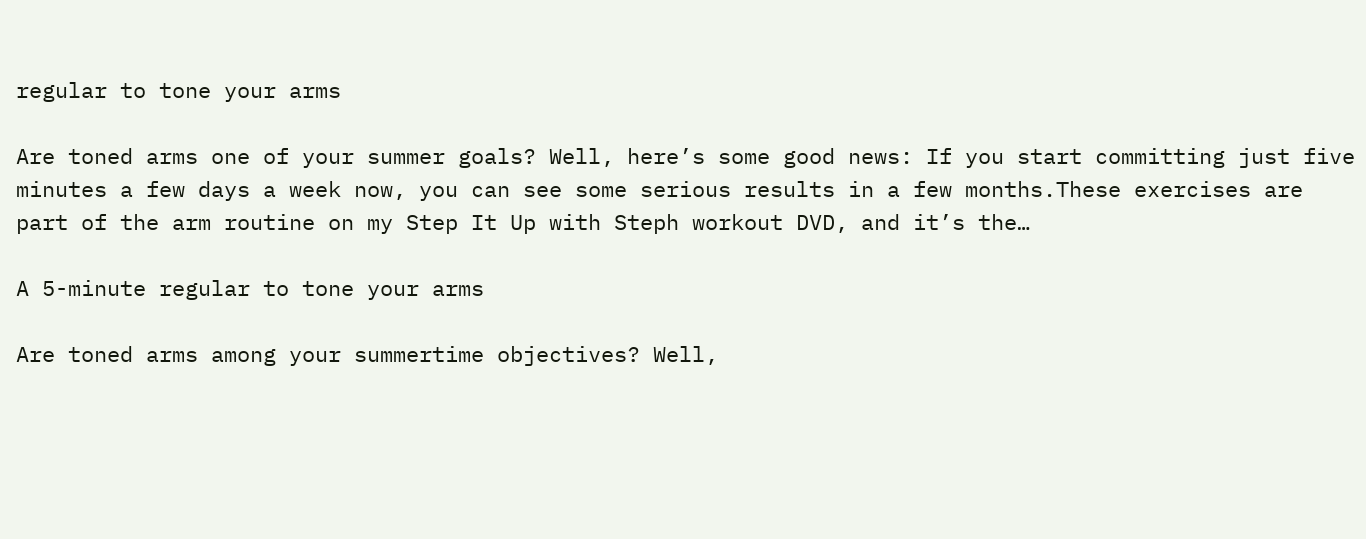regular to tone your arms

Are toned arms one of your summer goals? Well, here’s some good news: If you start committing just five minutes a few days a week now, you can see some serious results in a few months.These exercises are part of the arm routine on my Step It Up with Steph workout DVD, and it’s the…

A 5-minute regular to tone your arms

Are toned arms among your summertime objectives? Well,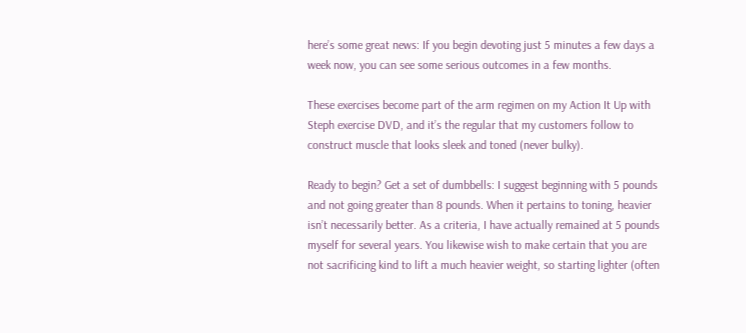here’s some great news: If you begin devoting just 5 minutes a few days a week now, you can see some serious outcomes in a few months.

These exercises become part of the arm regimen on my Action It Up with Steph exercise DVD, and it’s the regular that my customers follow to construct muscle that looks sleek and toned (never bulky).

Ready to begin? Get a set of dumbbells: I suggest beginning with 5 pounds and not going greater than 8 pounds. When it pertains to toning, heavier isn’t necessarily better. As a criteria, I have actually remained at 5 pounds myself for several years. You likewise wish to make certain that you are not sacrificing kind to lift a much heavier weight, so starting lighter (often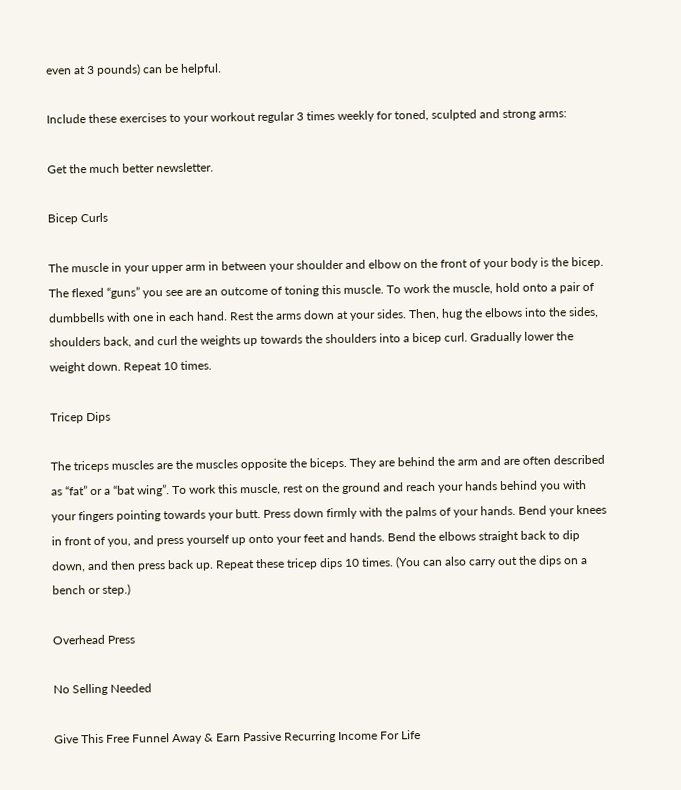even at 3 pounds) can be helpful.

Include these exercises to your workout regular 3 times weekly for toned, sculpted and strong arms:

Get the much better newsletter.

Bicep Curls

The muscle in your upper arm in between your shoulder and elbow on the front of your body is the bicep. The flexed “guns” you see are an outcome of toning this muscle. To work the muscle, hold onto a pair of dumbbells with one in each hand. Rest the arms down at your sides. Then, hug the elbows into the sides, shoulders back, and curl the weights up towards the shoulders into a bicep curl. Gradually lower the weight down. Repeat 10 times.

Tricep Dips

The triceps muscles are the muscles opposite the biceps. They are behind the arm and are often described as “fat” or a “bat wing”. To work this muscle, rest on the ground and reach your hands behind you with your fingers pointing towards your butt. Press down firmly with the palms of your hands. Bend your knees in front of you, and press yourself up onto your feet and hands. Bend the elbows straight back to dip down, and then press back up. Repeat these tricep dips 10 times. (You can also carry out the dips on a bench or step.)

Overhead Press

No Selling Needed

Give This Free Funnel Away & Earn Passive Recurring Income For Life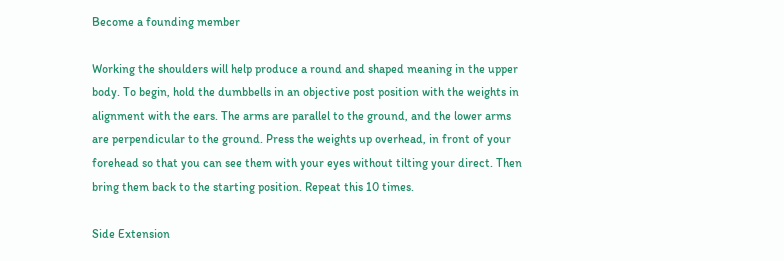Become a founding member

Working the shoulders will help produce a round and shaped meaning in the upper body. To begin, hold the dumbbells in an objective post position with the weights in alignment with the ears. The arms are parallel to the ground, and the lower arms are perpendicular to the ground. Press the weights up overhead, in front of your forehead so that you can see them with your eyes without tilting your direct. Then bring them back to the starting position. Repeat this 10 times.

Side Extension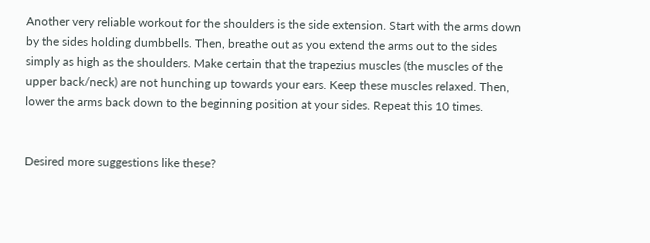Another very reliable workout for the shoulders is the side extension. Start with the arms down by the sides holding dumbbells. Then, breathe out as you extend the arms out to the sides simply as high as the shoulders. Make certain that the trapezius muscles (the muscles of the upper back/neck) are not hunching up towards your ears. Keep these muscles relaxed. Then, lower the arms back down to the beginning position at your sides. Repeat this 10 times.


Desired more suggestions like these?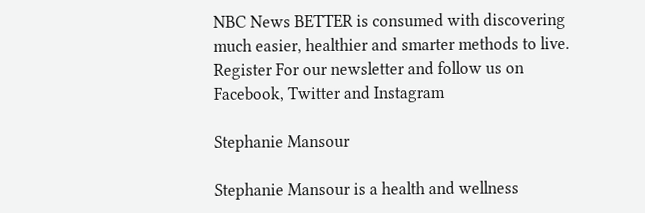NBC News BETTER is consumed with discovering much easier, healthier and smarter methods to live. Register For our newsletter and follow us on Facebook, Twitter and Instagram

Stephanie Mansour

Stephanie Mansour is a health and wellness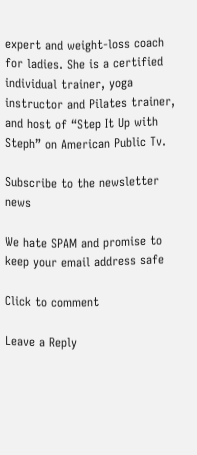expert and weight-loss coach for ladies. She is a certified individual trainer, yoga instructor and Pilates trainer, and host of “Step It Up with Steph” on American Public Tv.

Subscribe to the newsletter news

We hate SPAM and promise to keep your email address safe

Click to comment

Leave a Reply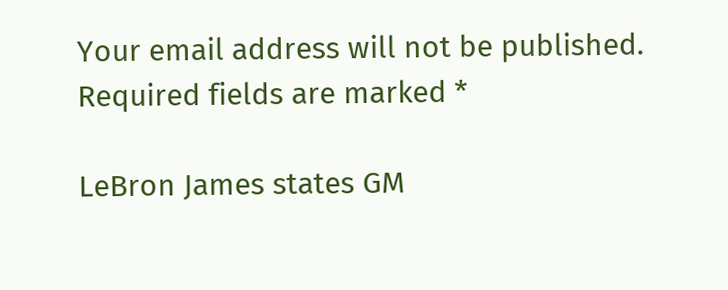Your email address will not be published. Required fields are marked *

LeBron James states GM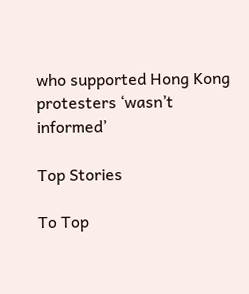who supported Hong Kong protesters ‘wasn’t informed’

Top Stories

To Top